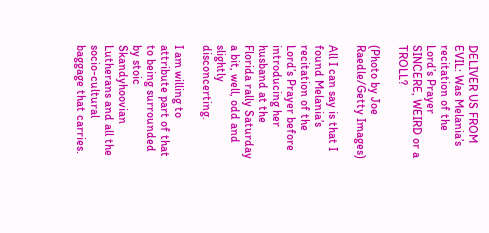DELIVER US FROM EVIL: Was Melania’s recitation of the Lord’s Prayer SINCERE, WEIRD or a TROLL?

(Photo by Joe Raedle/Getty Images)

All I can say is that I found Melania’s recitation of the Lord’s Prayer before introducing her husband at the Florida rally Saturday a bit, well, odd and slightly disconcerting.

I am willing to attribute part of that to being surrounded by stoic Skandyhoovian Lutherans and all the socio-cultural baggage that carries.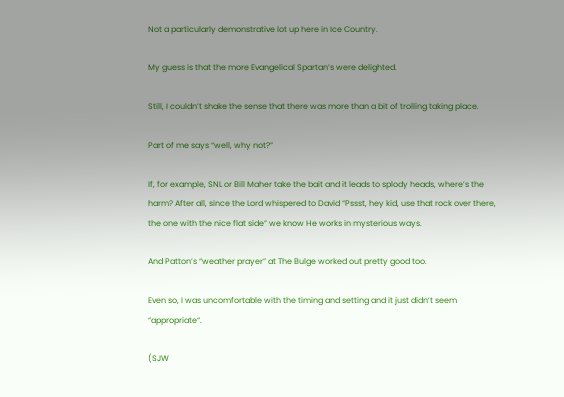Not a particularly demonstrative lot up here in Ice Country.

My guess is that the more Evangelical Spartan’s were delighted.

Still, I couldn’t shake the sense that there was more than a bit of trolling taking place.

Part of me says “well, why not?”

If, for example, SNL or Bill Maher take the bait and it leads to splody heads, where’s the harm? After all, since the Lord whispered to David “Pssst, hey kid, use that rock over there, the one with the nice flat side” we know He works in mysterious ways.

And Patton’s “weather prayer” at The Bulge worked out pretty good too.

Even so, I was uncomfortable with the timing and setting and it just didn’t seem “appropriate“.

(SJW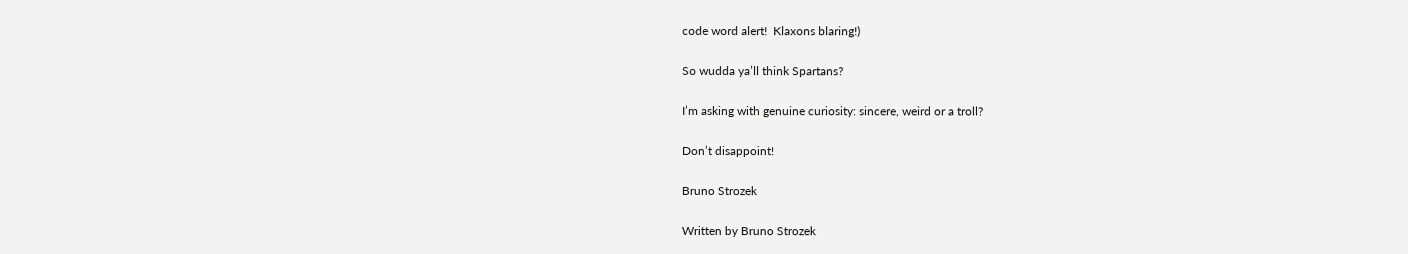code word alert!  Klaxons blaring!)

So wudda ya’ll think Spartans?

I’m asking with genuine curiosity: sincere, weird or a troll?

Don’t disappoint!

Bruno Strozek

Written by Bruno Strozek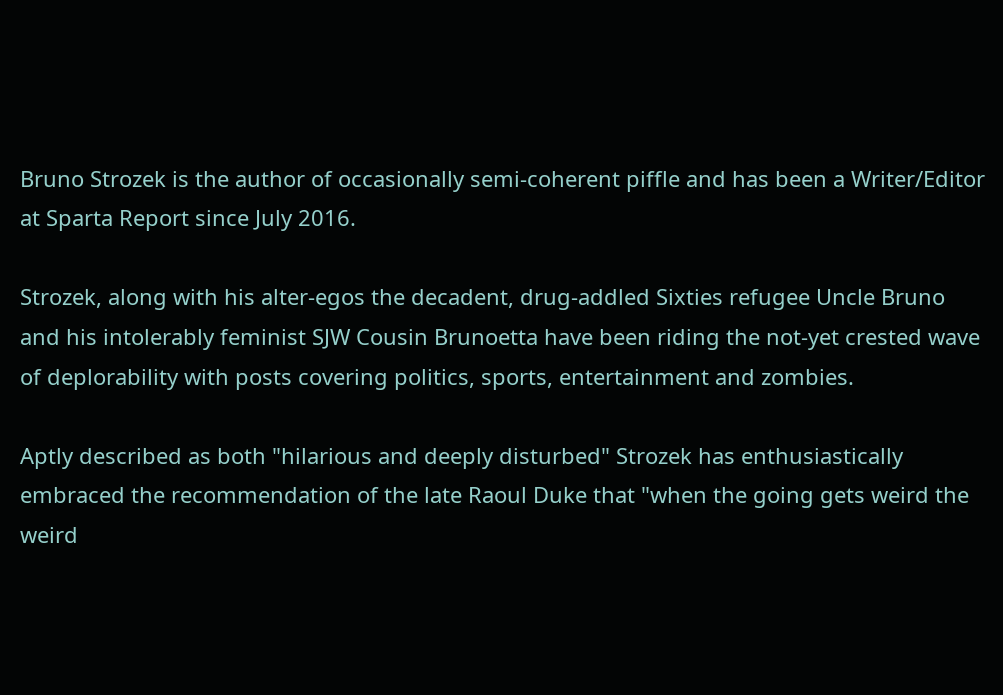Bruno Strozek is the author of occasionally semi-coherent piffle and has been a Writer/Editor at Sparta Report since July 2016.

Strozek, along with his alter-egos the decadent, drug-addled Sixties refugee Uncle Bruno and his intolerably feminist SJW Cousin Brunoetta have been riding the not-yet crested wave of deplorability with posts covering politics, sports, entertainment and zombies.

Aptly described as both "hilarious and deeply disturbed" Strozek has enthusiastically embraced the recommendation of the late Raoul Duke that "when the going gets weird the weird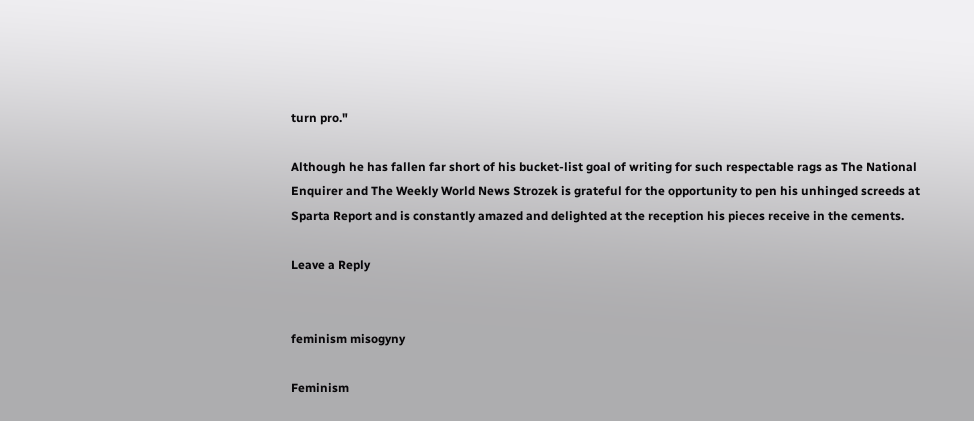turn pro."

Although he has fallen far short of his bucket-list goal of writing for such respectable rags as The National Enquirer and The Weekly World News Strozek is grateful for the opportunity to pen his unhinged screeds at Sparta Report and is constantly amazed and delighted at the reception his pieces receive in the cements.

Leave a Reply


feminism misogyny

Feminism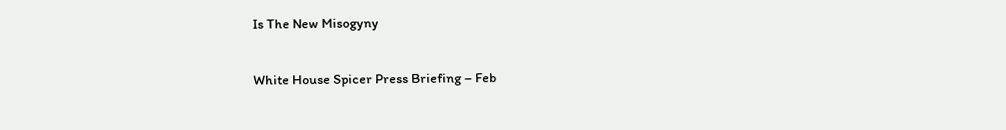Is The New Misogyny

White House Spicer Press Briefing – Feb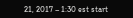21, 2017 – 1:30 est start